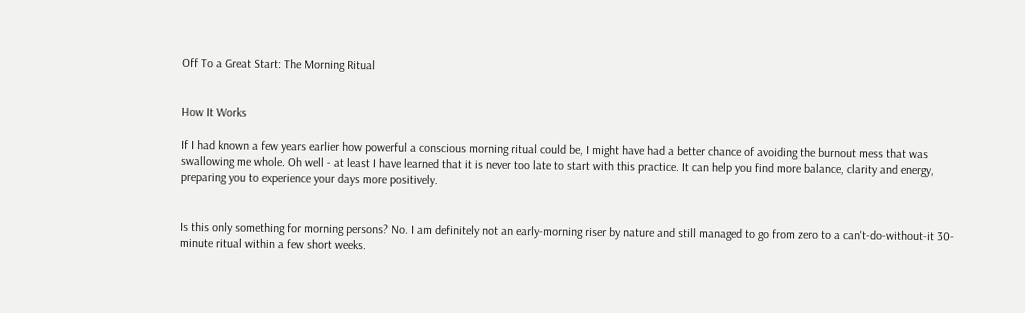Off To a Great Start: The Morning Ritual


How It Works

If I had known a few years earlier how powerful a conscious morning ritual could be, I might have had a better chance of avoiding the burnout mess that was swallowing me whole. Oh well - at least I have learned that it is never too late to start with this practice. It can help you find more balance, clarity and energy, preparing you to experience your days more positively.


Is this only something for morning persons? No. I am definitely not an early-morning riser by nature and still managed to go from zero to a can't-do-without-it 30-minute ritual within a few short weeks.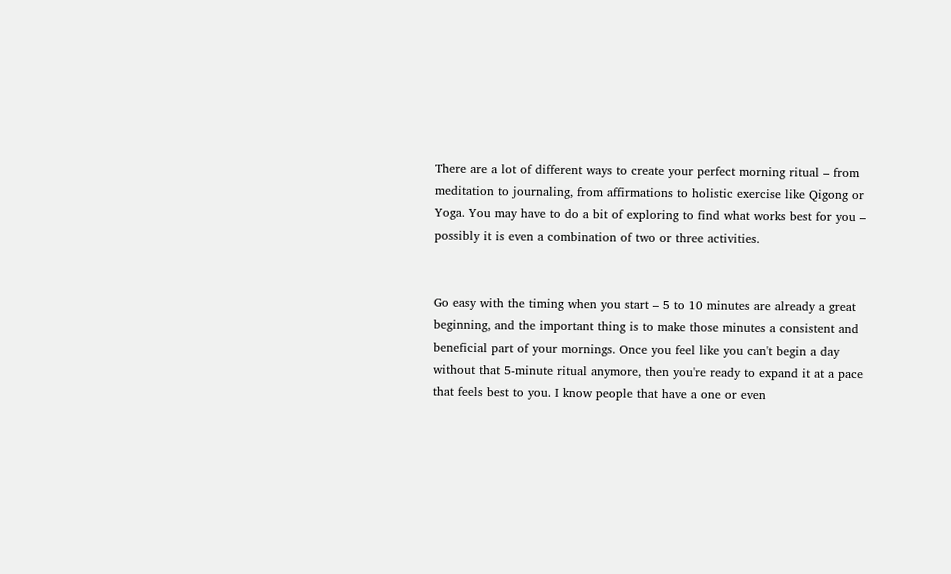There are a lot of different ways to create your perfect morning ritual – from meditation to journaling, from affirmations to holistic exercise like Qigong or Yoga. You may have to do a bit of exploring to find what works best for you – possibly it is even a combination of two or three activities.


Go easy with the timing when you start – 5 to 10 minutes are already a great beginning, and the important thing is to make those minutes a consistent and beneficial part of your mornings. Once you feel like you can't begin a day without that 5-minute ritual anymore, then you're ready to expand it at a pace that feels best to you. I know people that have a one or even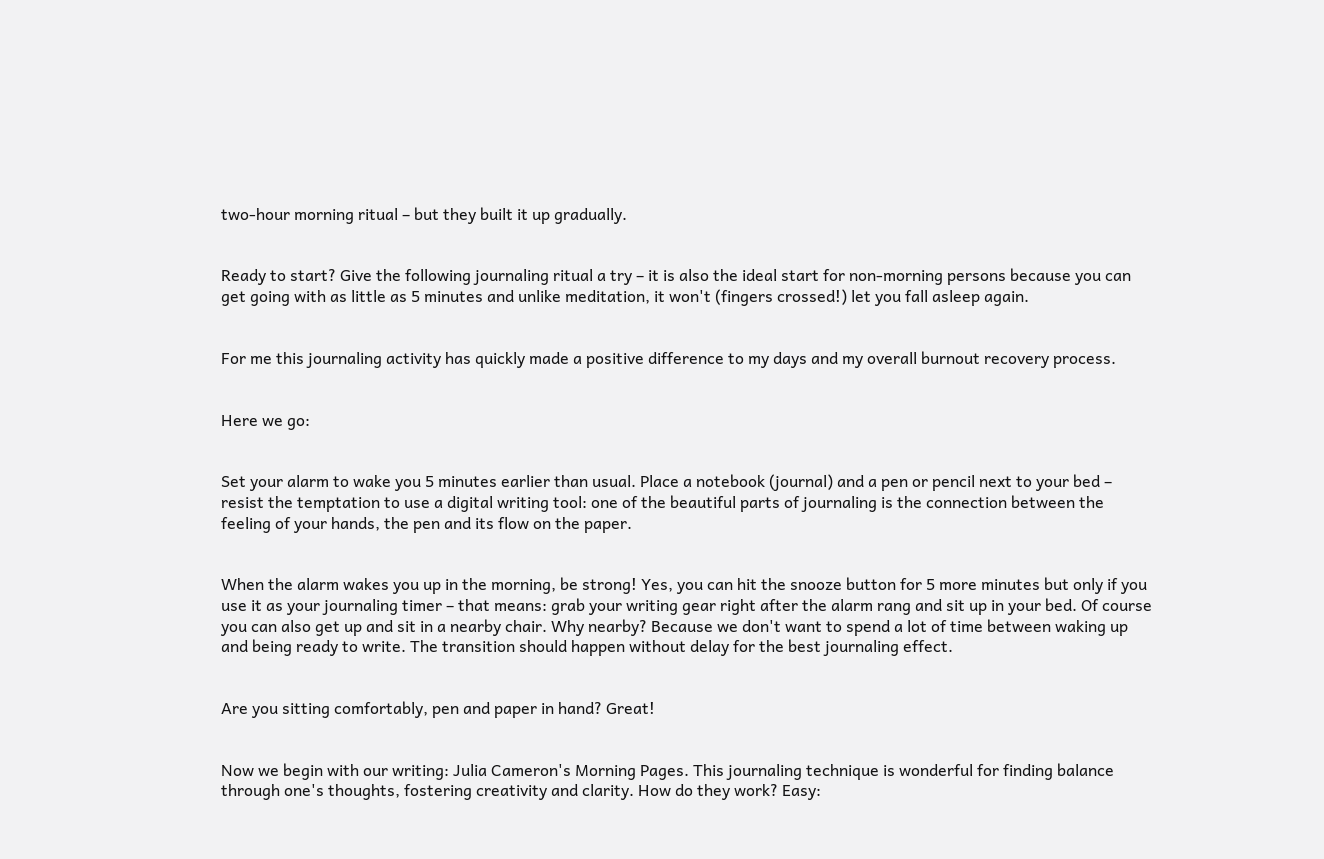two-hour morning ritual – but they built it up gradually.


Ready to start? Give the following journaling ritual a try – it is also the ideal start for non-morning persons because you can get going with as little as 5 minutes and unlike meditation, it won't (fingers crossed!) let you fall asleep again.


For me this journaling activity has quickly made a positive difference to my days and my overall burnout recovery process.


Here we go:


Set your alarm to wake you 5 minutes earlier than usual. Place a notebook (journal) and a pen or pencil next to your bed – resist the temptation to use a digital writing tool: one of the beautiful parts of journaling is the connection between the feeling of your hands, the pen and its flow on the paper.


When the alarm wakes you up in the morning, be strong! Yes, you can hit the snooze button for 5 more minutes but only if you use it as your journaling timer – that means: grab your writing gear right after the alarm rang and sit up in your bed. Of course you can also get up and sit in a nearby chair. Why nearby? Because we don't want to spend a lot of time between waking up and being ready to write. The transition should happen without delay for the best journaling effect.


Are you sitting comfortably, pen and paper in hand? Great!


Now we begin with our writing: Julia Cameron's Morning Pages. This journaling technique is wonderful for finding balance through one's thoughts, fostering creativity and clarity. How do they work? Easy: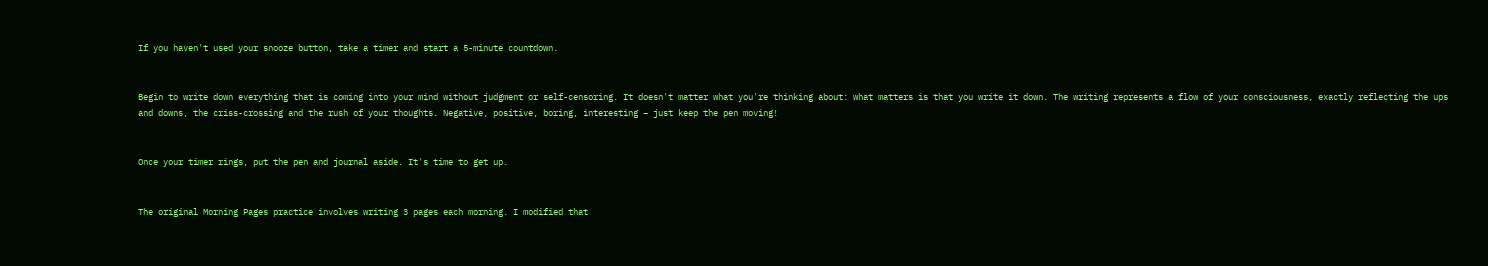If you haven't used your snooze button, take a timer and start a 5-minute countdown.


Begin to write down everything that is coming into your mind without judgment or self-censoring. It doesn't matter what you're thinking about: what matters is that you write it down. The writing represents a flow of your consciousness, exactly reflecting the ups and downs, the criss-crossing and the rush of your thoughts. Negative, positive, boring, interesting – just keep the pen moving!


Once your timer rings, put the pen and journal aside. It's time to get up.


The original Morning Pages practice involves writing 3 pages each morning. I modified that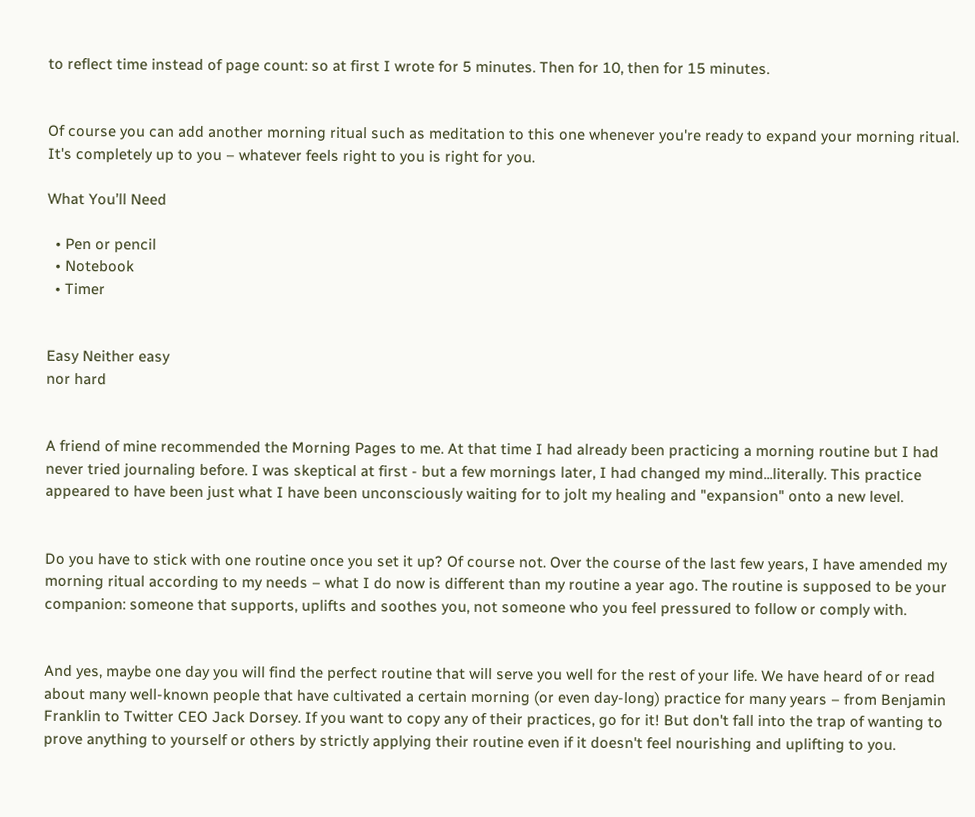to reflect time instead of page count: so at first I wrote for 5 minutes. Then for 10, then for 15 minutes.


Of course you can add another morning ritual such as meditation to this one whenever you're ready to expand your morning ritual. It's completely up to you – whatever feels right to you is right for you.

What You’ll Need

  • Pen or pencil
  • Notebook
  • Timer


Easy Neither easy
nor hard


A friend of mine recommended the Morning Pages to me. At that time I had already been practicing a morning routine but I had never tried journaling before. I was skeptical at first - but a few mornings later, I had changed my mind...literally. This practice appeared to have been just what I have been unconsciously waiting for to jolt my healing and "expansion" onto a new level.


Do you have to stick with one routine once you set it up? Of course not. Over the course of the last few years, I have amended my morning ritual according to my needs – what I do now is different than my routine a year ago. The routine is supposed to be your companion: someone that supports, uplifts and soothes you, not someone who you feel pressured to follow or comply with.


And yes, maybe one day you will find the perfect routine that will serve you well for the rest of your life. We have heard of or read about many well-known people that have cultivated a certain morning (or even day-long) practice for many years – from Benjamin Franklin to Twitter CEO Jack Dorsey. If you want to copy any of their practices, go for it! But don't fall into the trap of wanting to prove anything to yourself or others by strictly applying their routine even if it doesn't feel nourishing and uplifting to you.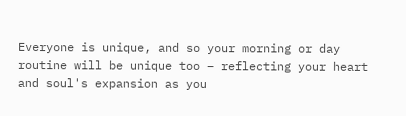Everyone is unique, and so your morning or day routine will be unique too – reflecting your heart and soul's expansion as you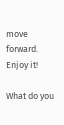move forward. Enjoy it!

What do you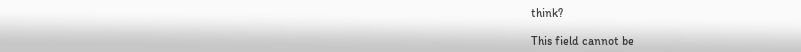think?

This field cannot be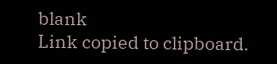blank
Link copied to clipboard.